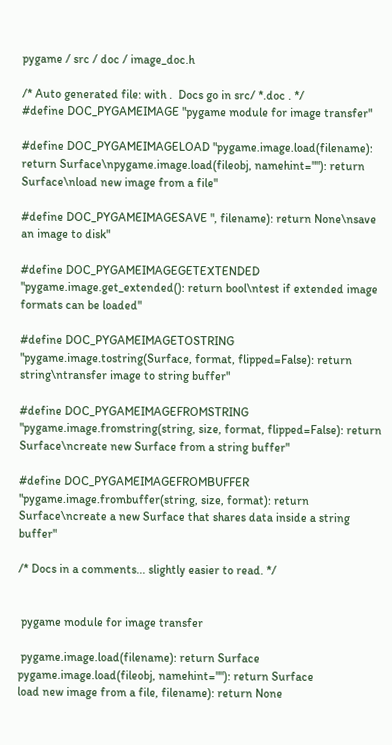pygame / src / doc / image_doc.h

/* Auto generated file: with .  Docs go in src/ *.doc . */
#define DOC_PYGAMEIMAGE "pygame module for image transfer"

#define DOC_PYGAMEIMAGELOAD "pygame.image.load(filename): return Surface\npygame.image.load(fileobj, namehint=""): return Surface\nload new image from a file"

#define DOC_PYGAMEIMAGESAVE ", filename): return None\nsave an image to disk"

#define DOC_PYGAMEIMAGEGETEXTENDED "pygame.image.get_extended(): return bool\ntest if extended image formats can be loaded"

#define DOC_PYGAMEIMAGETOSTRING "pygame.image.tostring(Surface, format, flipped=False): return string\ntransfer image to string buffer"

#define DOC_PYGAMEIMAGEFROMSTRING "pygame.image.fromstring(string, size, format, flipped=False): return Surface\ncreate new Surface from a string buffer"

#define DOC_PYGAMEIMAGEFROMBUFFER "pygame.image.frombuffer(string, size, format): return Surface\ncreate a new Surface that shares data inside a string buffer"

/* Docs in a comments... slightly easier to read. */


 pygame module for image transfer

 pygame.image.load(filename): return Surface
pygame.image.load(fileobj, namehint=""): return Surface
load new image from a file, filename): return None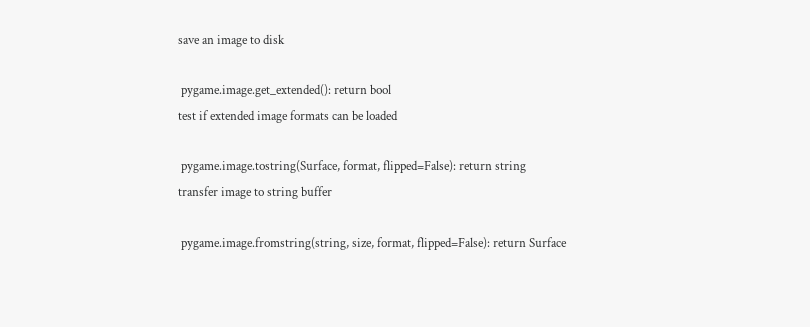save an image to disk

 pygame.image.get_extended(): return bool
test if extended image formats can be loaded

 pygame.image.tostring(Surface, format, flipped=False): return string
transfer image to string buffer

 pygame.image.fromstring(string, size, format, flipped=False): return Surface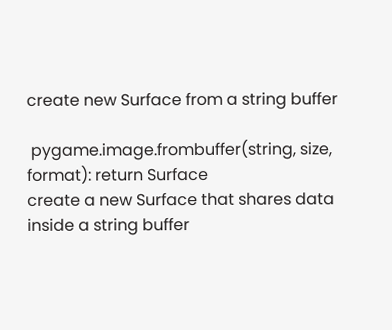create new Surface from a string buffer

 pygame.image.frombuffer(string, size, format): return Surface
create a new Surface that shares data inside a string buffer